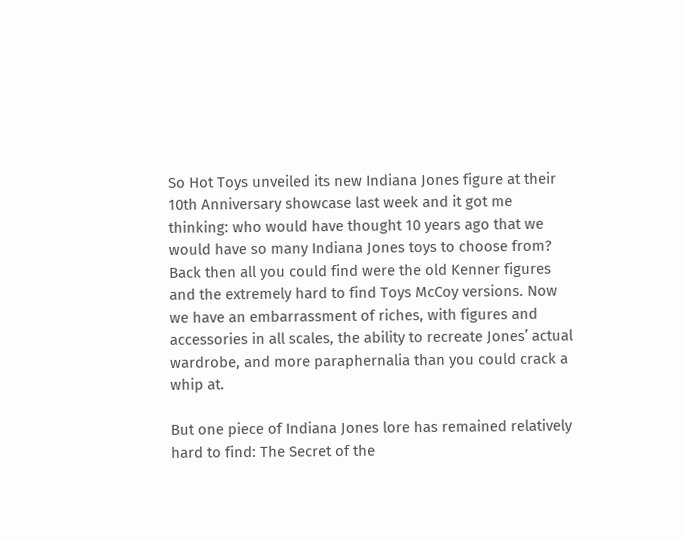So Hot Toys unveiled its new Indiana Jones figure at their 10th Anniversary showcase last week and it got me thinking: who would have thought 10 years ago that we would have so many Indiana Jones toys to choose from? Back then all you could find were the old Kenner figures and the extremely hard to find Toys McCoy versions. Now we have an embarrassment of riches, with figures and accessories in all scales, the ability to recreate Jones’ actual wardrobe, and more paraphernalia than you could crack a whip at.

But one piece of Indiana Jones lore has remained relatively hard to find: The Secret of the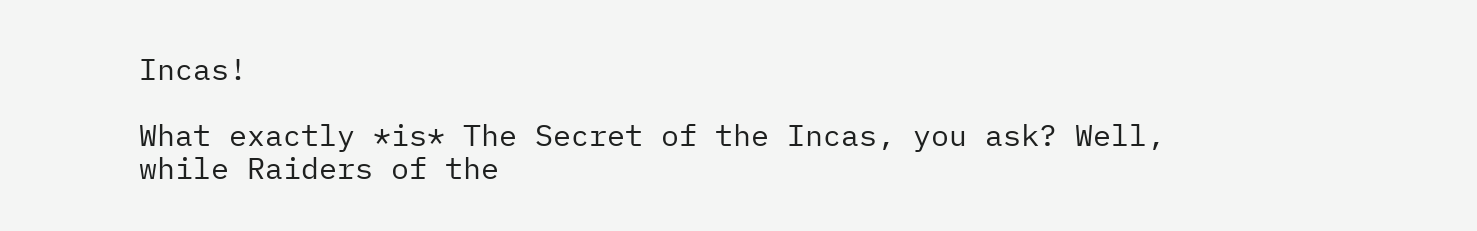Incas!

What exactly *is* The Secret of the Incas, you ask? Well, while Raiders of the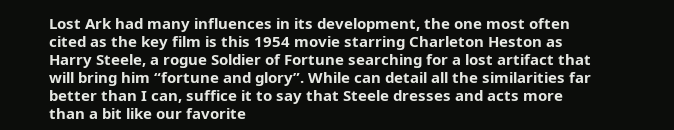Lost Ark had many influences in its development, the one most often cited as the key film is this 1954 movie starring Charleton Heston as Harry Steele, a rogue Soldier of Fortune searching for a lost artifact that will bring him “fortune and glory”. While can detail all the similarities far better than I can, suffice it to say that Steele dresses and acts more than a bit like our favorite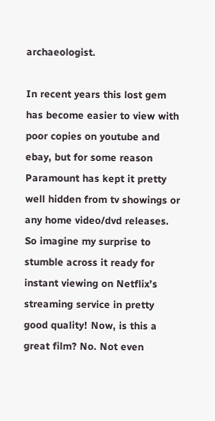archaeologist.

In recent years this lost gem has become easier to view with poor copies on youtube and ebay, but for some reason Paramount has kept it pretty well hidden from tv showings or any home video/dvd releases. So imagine my surprise to stumble across it ready for instant viewing on Netflix’s streaming service in pretty good quality! Now, is this a great film? No. Not even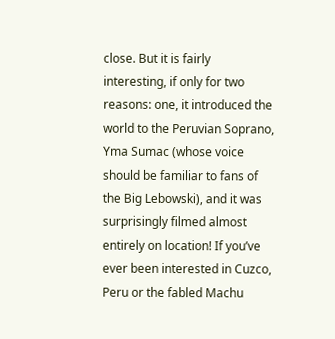close. But it is fairly interesting, if only for two reasons: one, it introduced the world to the Peruvian Soprano, Yma Sumac (whose voice should be familiar to fans of the Big Lebowski), and it was surprisingly filmed almost entirely on location! If you’ve ever been interested in Cuzco, Peru or the fabled Machu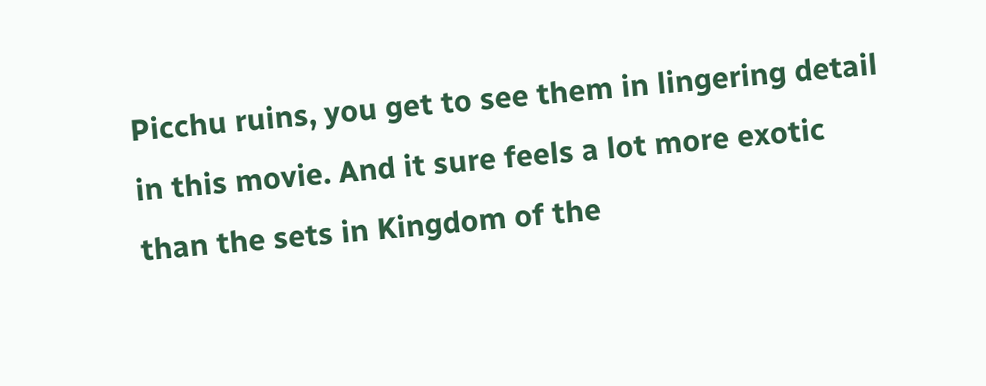Picchu ruins, you get to see them in lingering detail in this movie. And it sure feels a lot more exotic than the sets in Kingdom of the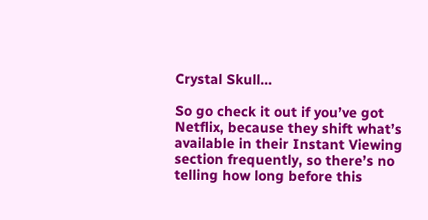Crystal Skull…

So go check it out if you’ve got Netflix, because they shift what’s available in their Instant Viewing section frequently, so there’s no telling how long before this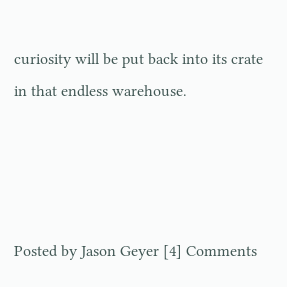curiosity will be put back into its crate in that endless warehouse.




Posted by Jason Geyer [4] Comments